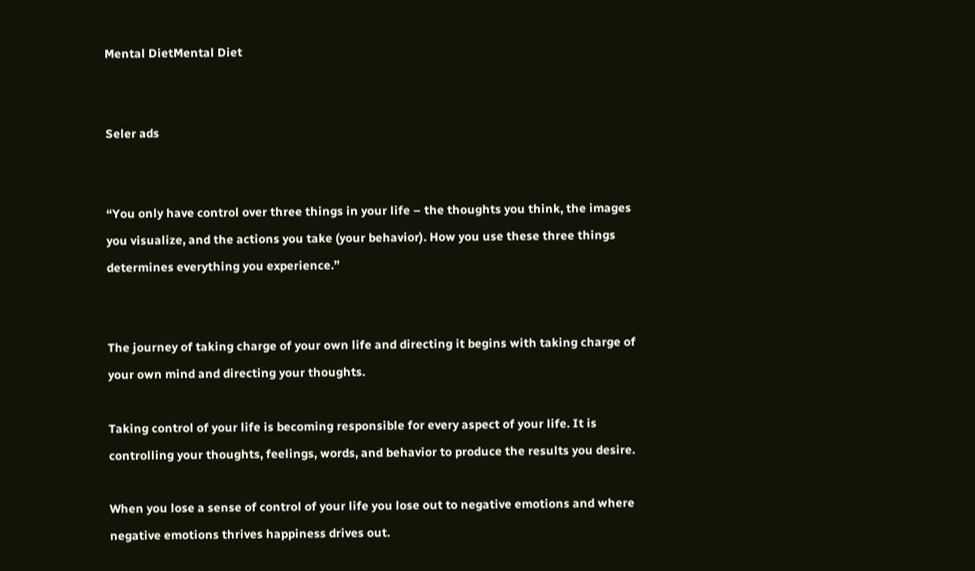Mental DietMental Diet


Seler ads


“You only have control over three things in your life – the thoughts you think, the images you visualize, and the actions you take (your behavior). How you use these three things determines everything you experience.”


The journey of taking charge of your own life and directing it begins with taking charge of your own mind and directing your thoughts.

Taking control of your life is becoming responsible for every aspect of your life. It is controlling your thoughts, feelings, words, and behavior to produce the results you desire.

When you lose a sense of control of your life you lose out to negative emotions and where negative emotions thrives happiness drives out.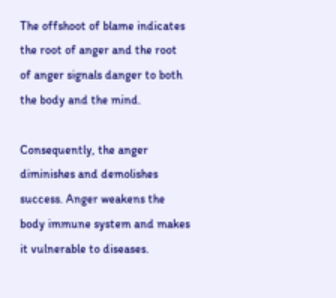The offshoot of blame indicates the root of anger and the root of anger signals danger to both the body and the mind.

Consequently, the anger diminishes and demolishes success. Anger weakens the body immune system and makes it vulnerable to diseases.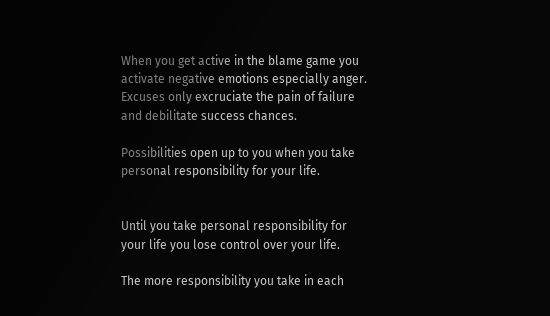When you get active in the blame game you activate negative emotions especially anger. Excuses only excruciate the pain of failure and debilitate success chances.

Possibilities open up to you when you take personal responsibility for your life.


Until you take personal responsibility for your life you lose control over your life.

The more responsibility you take in each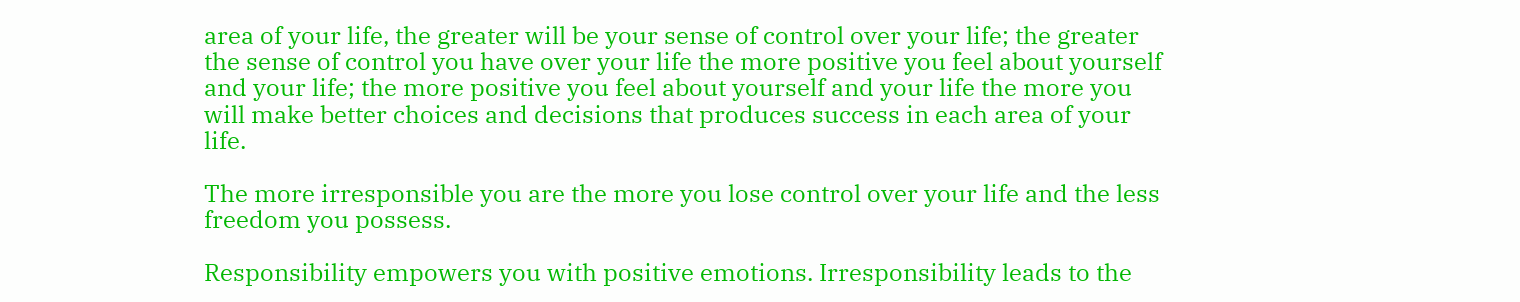area of your life, the greater will be your sense of control over your life; the greater the sense of control you have over your life the more positive you feel about yourself and your life; the more positive you feel about yourself and your life the more you will make better choices and decisions that produces success in each area of your life.

The more irresponsible you are the more you lose control over your life and the less freedom you possess.

Responsibility empowers you with positive emotions. Irresponsibility leads to the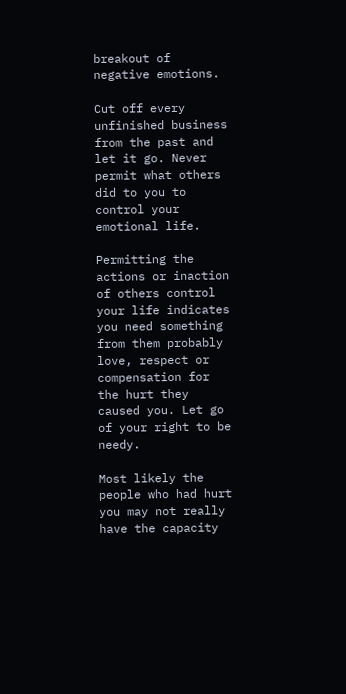breakout of negative emotions.

Cut off every unfinished business from the past and let it go. Never permit what others did to you to control your emotional life.

Permitting the actions or inaction of others control your life indicates you need something from them probably love, respect or compensation for the hurt they caused you. Let go of your right to be needy.

Most likely the people who had hurt you may not really have the capacity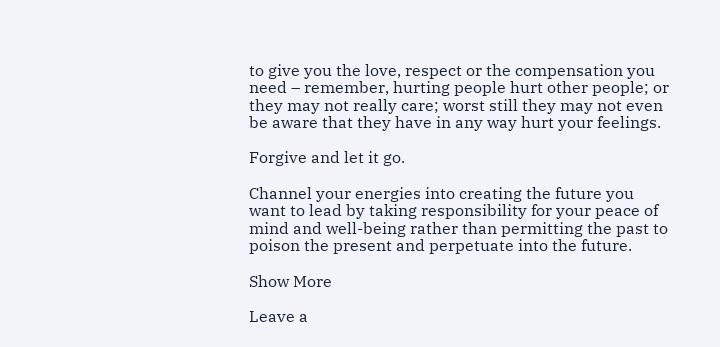to give you the love, respect or the compensation you need – remember, hurting people hurt other people; or they may not really care; worst still they may not even be aware that they have in any way hurt your feelings.

Forgive and let it go.

Channel your energies into creating the future you want to lead by taking responsibility for your peace of mind and well-being rather than permitting the past to poison the present and perpetuate into the future.

Show More

Leave a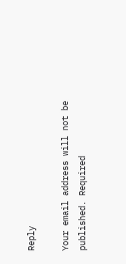Reply

Your email address will not be published. Required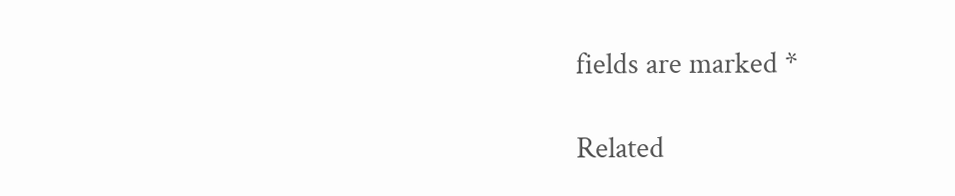fields are marked *

Related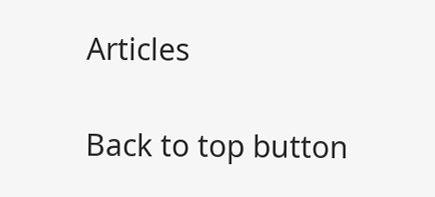Articles

Back to top button